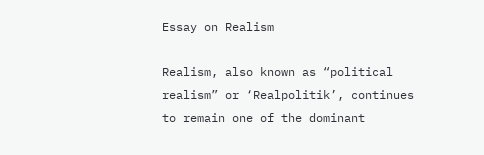Essay on Realism

Realism, also known as “political realism” or ‘Realpolitik’, continues to remain one of the dominant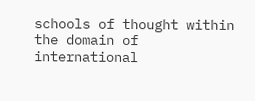schools of thought within the domain of international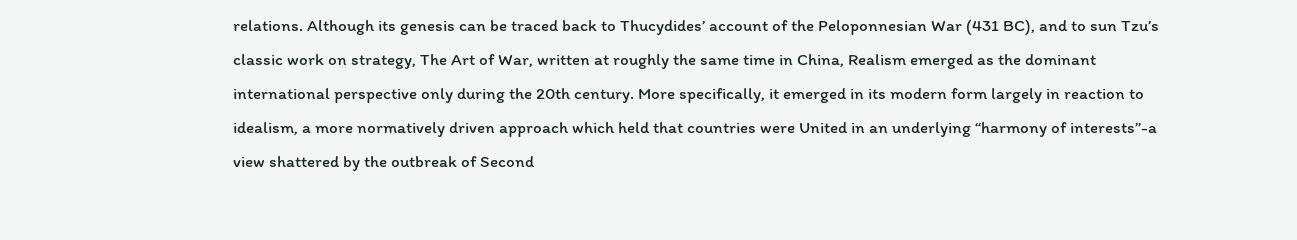relations. Although its genesis can be traced back to Thucydides’ account of the Peloponnesian War (431 BC), and to sun Tzu’s classic work on strategy, The Art of War, written at roughly the same time in China, Realism emerged as the dominant international perspective only during the 20th century. More specifically, it emerged in its modern form largely in reaction to idealism, a more normatively driven approach which held that countries were United in an underlying “harmony of interests”-a view shattered by the outbreak of Second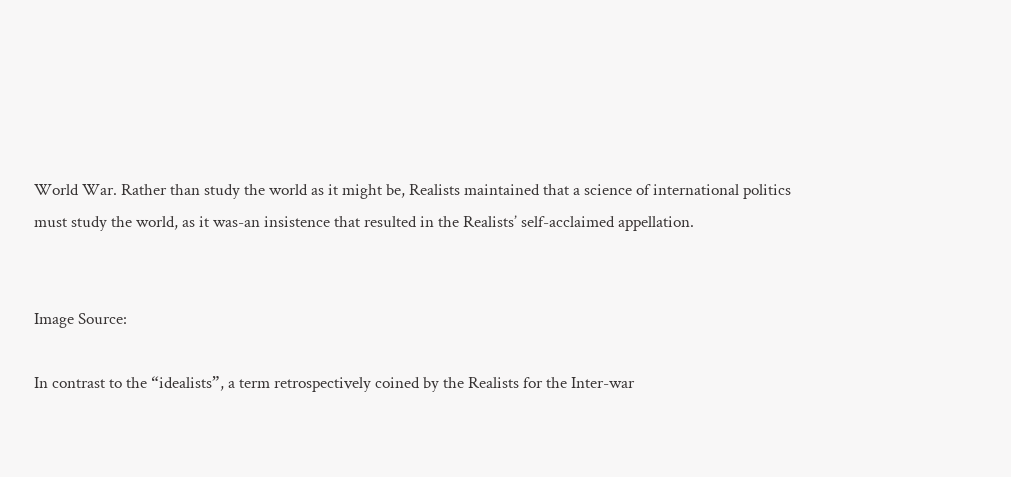World War. Rather than study the world as it might be, Realists maintained that a science of international politics must study the world, as it was-an insistence that resulted in the Realists’ self-acclaimed appellation.


Image Source:

In contrast to the “idealists”, a term retrospectively coined by the Realists for the Inter-war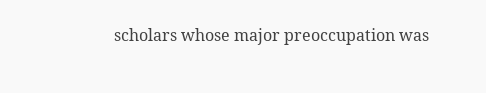scholars whose major preoccupation was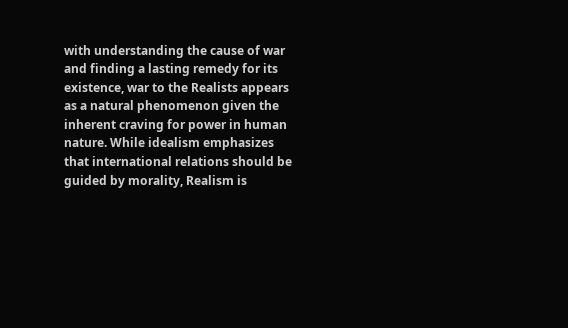with understanding the cause of war and finding a lasting remedy for its existence, war to the Realists appears as a natural phenomenon given the inherent craving for power in human nature. While idealism emphasizes that international relations should be guided by morality, Realism is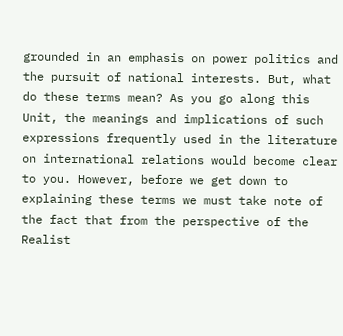grounded in an emphasis on power politics and the pursuit of national interests. But, what do these terms mean? As you go along this Unit, the meanings and implications of such expressions frequently used in the literature on international relations would become clear to you. However, before we get down to explaining these terms we must take note of the fact that from the perspective of the Realist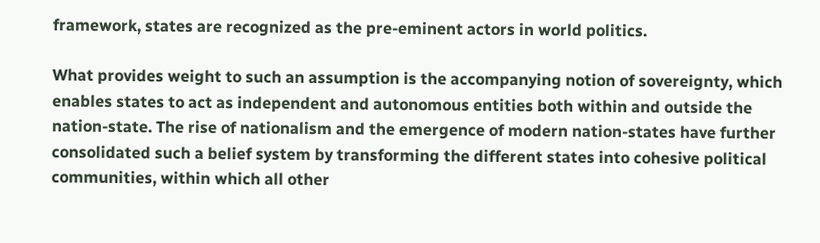framework, states are recognized as the pre-eminent actors in world politics.

What provides weight to such an assumption is the accompanying notion of sovereignty, which enables states to act as independent and autonomous entities both within and outside the nation-state. The rise of nationalism and the emergence of modern nation-states have further consolidated such a belief system by transforming the different states into cohesive political communities, within which all other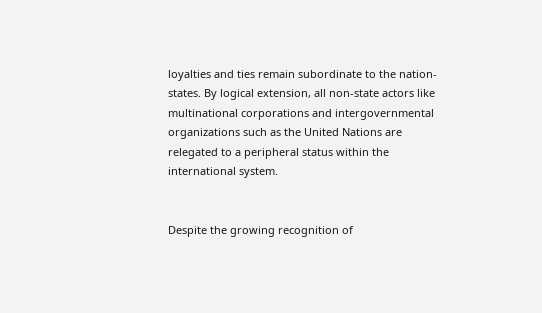loyalties and ties remain subordinate to the nation-states. By logical extension, all non-state actors like multinational corporations and intergovernmental organizations such as the United Nations are relegated to a peripheral status within the international system.


Despite the growing recognition of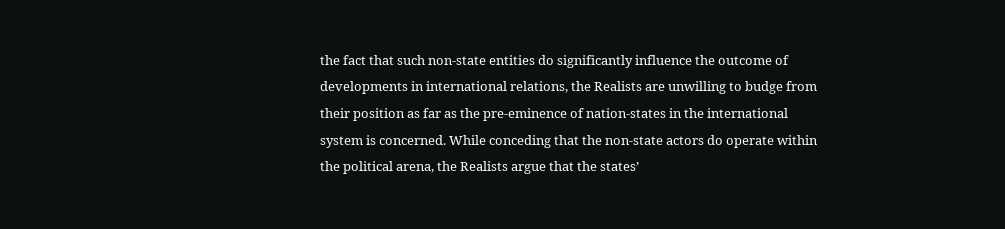the fact that such non-state entities do significantly influence the outcome of developments in international relations, the Realists are unwilling to budge from their position as far as the pre-eminence of nation-states in the international system is concerned. While conceding that the non-state actors do operate within the political arena, the Realists argue that the states’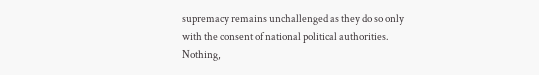supremacy remains unchallenged as they do so only with the consent of national political authorities. Nothing,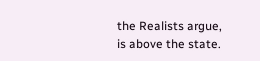the Realists argue, is above the state.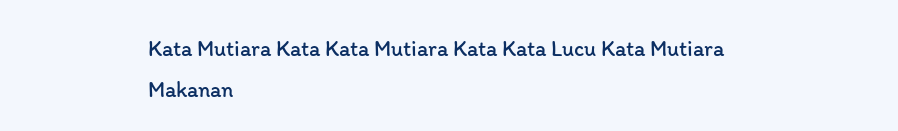Kata Mutiara Kata Kata Mutiara Kata Kata Lucu Kata Mutiara Makanan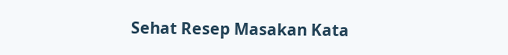Sehat Resep Masakan Kata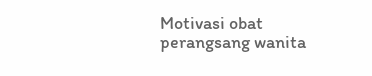Motivasi obat perangsang wanita